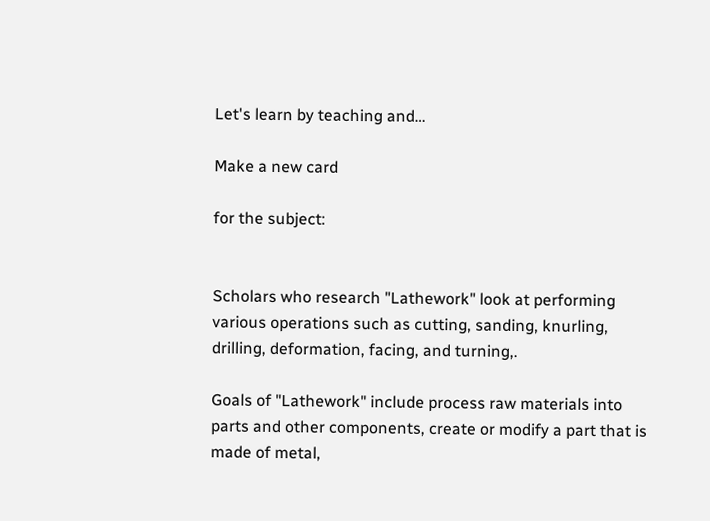Let's learn by teaching and…

Make a new card

for the subject:


Scholars who research "Lathework" look at performing various operations such as cutting, sanding, knurling, drilling, deformation, facing, and turning,.

Goals of "Lathework" include process raw materials into parts and other components, create or modify a part that is made of metal,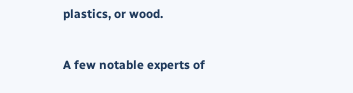plastics, or wood.

A few notable experts of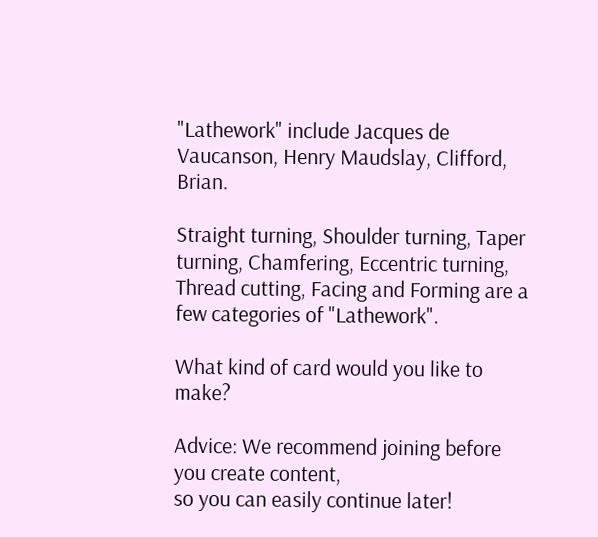"Lathework" include Jacques de Vaucanson, Henry Maudslay, Clifford, Brian.

Straight turning, Shoulder turning, Taper turning, Chamfering, Eccentric turning, Thread cutting, Facing and Forming are a few categories of "Lathework".

What kind of card would you like to make?

Advice: We recommend joining before you create content,
so you can easily continue later!